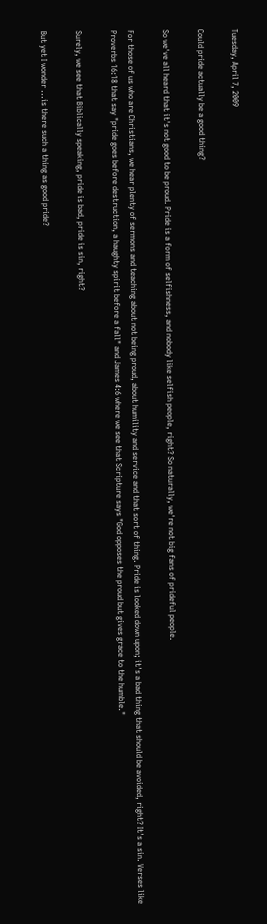Tuesday, April 7, 2009

Could pride actually be a good thing?

So we've all heard that it's not good to be proud. Pride is a form of selfishness, and nobody like selfish people, right? So naturally, we're not big fans of prideful people.

For those of us who are Christians, we hear plenty of sermons and teaching about not being proud, about humility and service and that sort of thing. Pride is looked down upon; it's a bad thing that should be avoided, right? It's a sin. Verses like Proverbs 16:18 that say "pride goes before destruction, a haughty spirit before a fall" and James 4:6 where we see that Scripture says "God opposes the proud but gives grace to the humble."

Surely, we see that Biblically speaking, pride is bad, pride is sin, right?

But yet I wonder ...is there such a thing as good pride?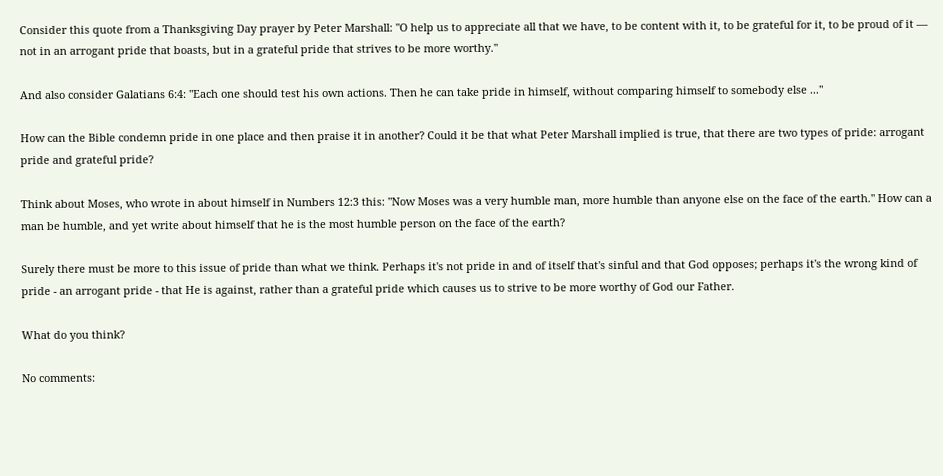Consider this quote from a Thanksgiving Day prayer by Peter Marshall: "O help us to appreciate all that we have, to be content with it, to be grateful for it, to be proud of it — not in an arrogant pride that boasts, but in a grateful pride that strives to be more worthy."

And also consider Galatians 6:4: "Each one should test his own actions. Then he can take pride in himself, without comparing himself to somebody else ..."

How can the Bible condemn pride in one place and then praise it in another? Could it be that what Peter Marshall implied is true, that there are two types of pride: arrogant pride and grateful pride?

Think about Moses, who wrote in about himself in Numbers 12:3 this: "Now Moses was a very humble man, more humble than anyone else on the face of the earth." How can a man be humble, and yet write about himself that he is the most humble person on the face of the earth?

Surely there must be more to this issue of pride than what we think. Perhaps it's not pride in and of itself that's sinful and that God opposes; perhaps it's the wrong kind of pride - an arrogant pride - that He is against, rather than a grateful pride which causes us to strive to be more worthy of God our Father.

What do you think?

No comments: